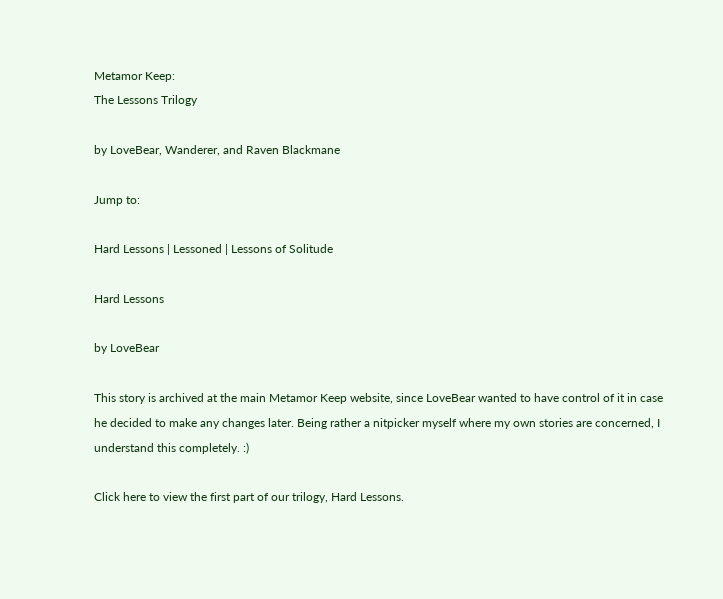Metamor Keep:
The Lessons Trilogy

by LoveBear, Wanderer, and Raven Blackmane

Jump to:

Hard Lessons | Lessoned | Lessons of Solitude

Hard Lessons

by LoveBear

This story is archived at the main Metamor Keep website, since LoveBear wanted to have control of it in case he decided to make any changes later. Being rather a nitpicker myself where my own stories are concerned, I understand this completely. :)

Click here to view the first part of our trilogy, Hard Lessons.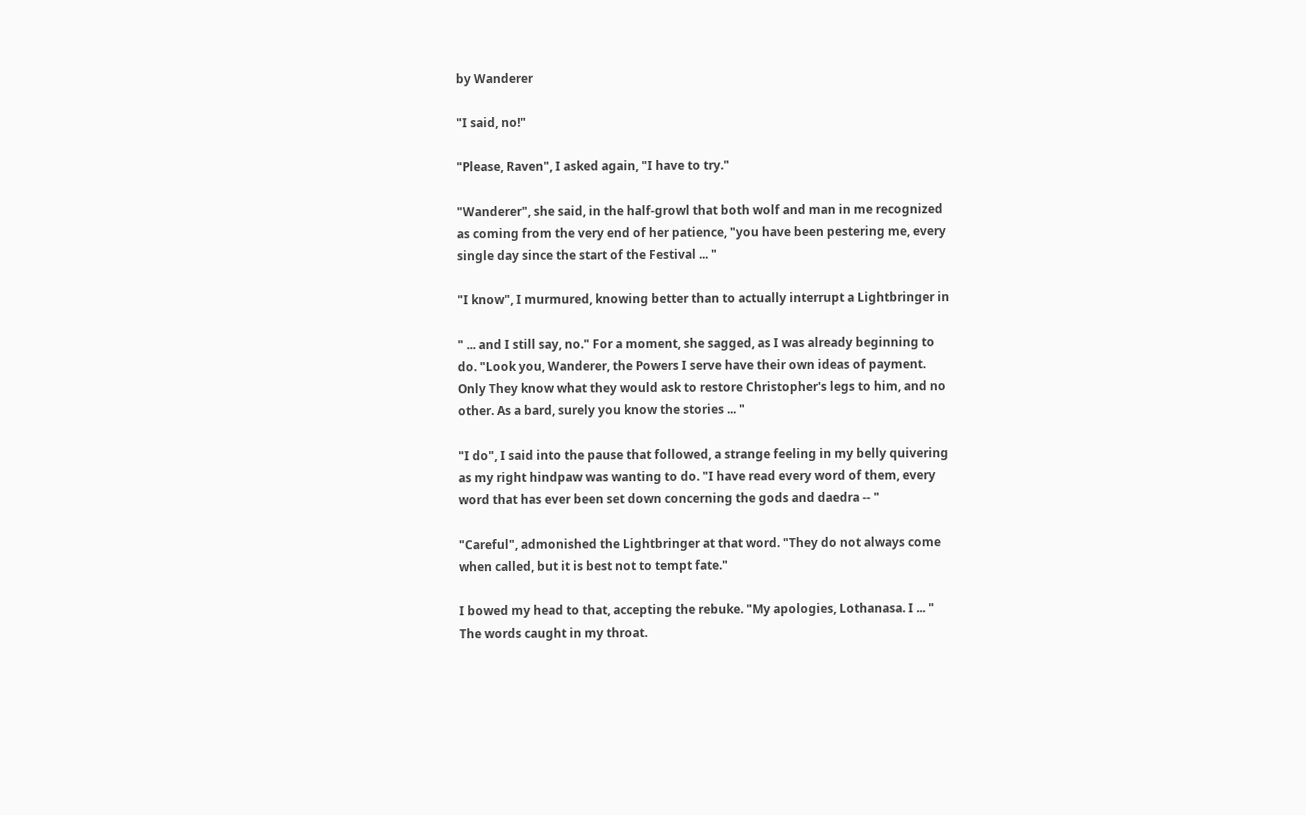by Wanderer

"I said, no!"

"Please, Raven", I asked again, "I have to try."

"Wanderer", she said, in the half-growl that both wolf and man in me recognized
as coming from the very end of her patience, "you have been pestering me, every
single day since the start of the Festival ... "

"I know", I murmured, knowing better than to actually interrupt a Lightbringer in

" ... and I still say, no." For a moment, she sagged, as I was already beginning to
do. "Look you, Wanderer, the Powers I serve have their own ideas of payment.
Only They know what they would ask to restore Christopher's legs to him, and no
other. As a bard, surely you know the stories ... "

"I do", I said into the pause that followed, a strange feeling in my belly quivering
as my right hindpaw was wanting to do. "I have read every word of them, every
word that has ever been set down concerning the gods and daedra -- "

"Careful", admonished the Lightbringer at that word. "They do not always come
when called, but it is best not to tempt fate."

I bowed my head to that, accepting the rebuke. "My apologies, Lothanasa. I ... "
The words caught in my throat.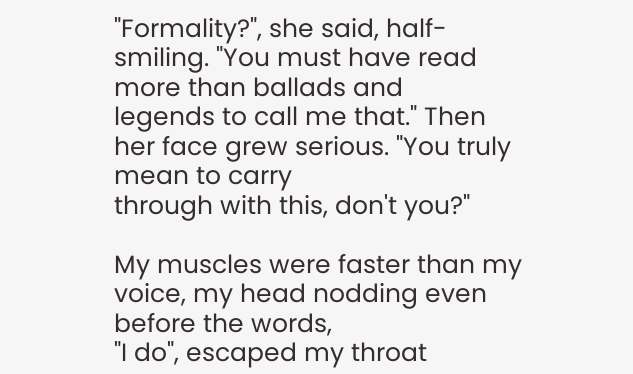"Formality?", she said, half-smiling. "You must have read more than ballads and
legends to call me that." Then her face grew serious. "You truly mean to carry
through with this, don't you?"

My muscles were faster than my voice, my head nodding even before the words,
"I do", escaped my throat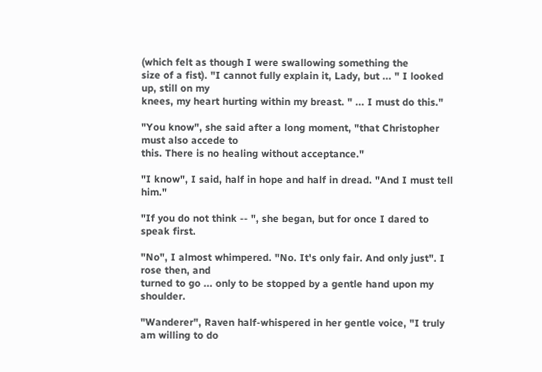(which felt as though I were swallowing something the
size of a fist). "I cannot fully explain it, Lady, but ... " I looked up, still on my
knees, my heart hurting within my breast. " ... I must do this."

"You know", she said after a long moment, "that Christopher must also accede to
this. There is no healing without acceptance."

"I know", I said, half in hope and half in dread. "And I must tell him."

"If you do not think -- ", she began, but for once I dared to speak first.

"No", I almost whimpered. "No. It's only fair. And only just". I rose then, and
turned to go ... only to be stopped by a gentle hand upon my shoulder.

"Wanderer", Raven half-whispered in her gentle voice, "I truly am willing to do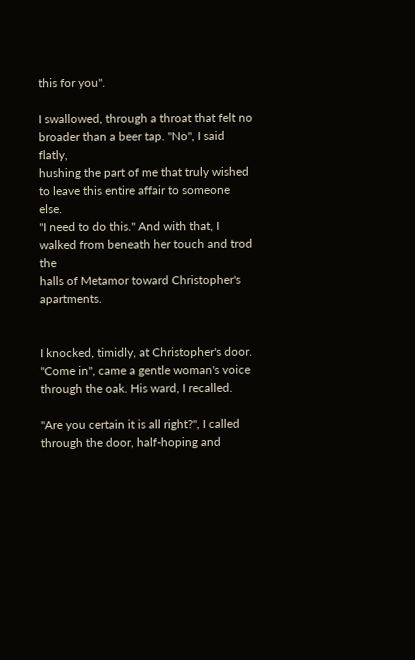this for you".

I swallowed, through a throat that felt no broader than a beer tap. "No", I said flatly,
hushing the part of me that truly wished to leave this entire affair to someone else.
"I need to do this." And with that, I walked from beneath her touch and trod the
halls of Metamor toward Christopher's apartments.


I knocked, timidly, at Christopher's door. "Come in", came a gentle woman's voice
through the oak. His ward, I recalled.

"Are you certain it is all right?", I called through the door, half-hoping and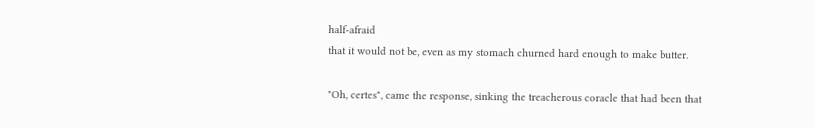half-afraid
that it would not be, even as my stomach churned hard enough to make butter.

"Oh, certes", came the response, sinking the treacherous coracle that had been that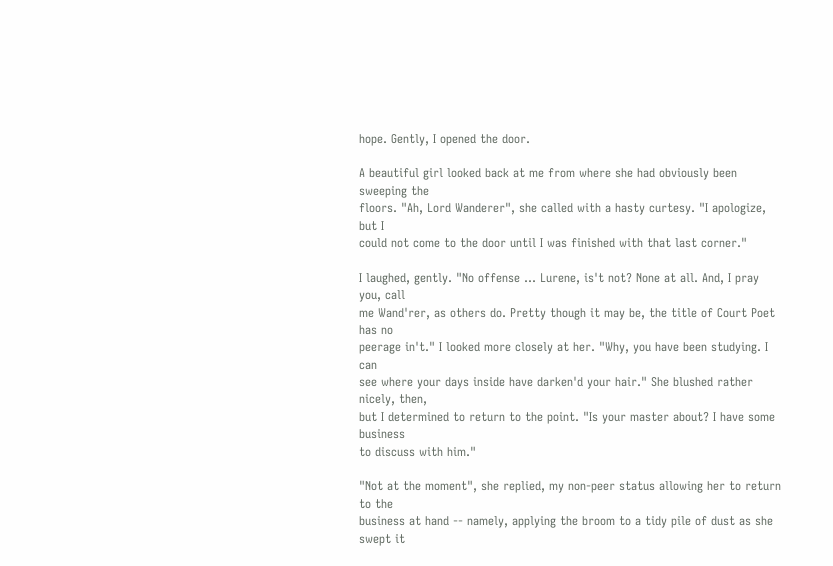hope. Gently, I opened the door.

A beautiful girl looked back at me from where she had obviously been sweeping the
floors. "Ah, Lord Wanderer", she called with a hasty curtesy. "I apologize, but I
could not come to the door until I was finished with that last corner."

I laughed, gently. "No offense ... Lurene, is't not? None at all. And, I pray you, call
me Wand'rer, as others do. Pretty though it may be, the title of Court Poet has no
peerage in't." I looked more closely at her. "Why, you have been studying. I can
see where your days inside have darken'd your hair." She blushed rather nicely, then,
but I determined to return to the point. "Is your master about? I have some business
to discuss with him."

"Not at the moment", she replied, my non-peer status allowing her to return to the
business at hand -- namely, applying the broom to a tidy pile of dust as she swept it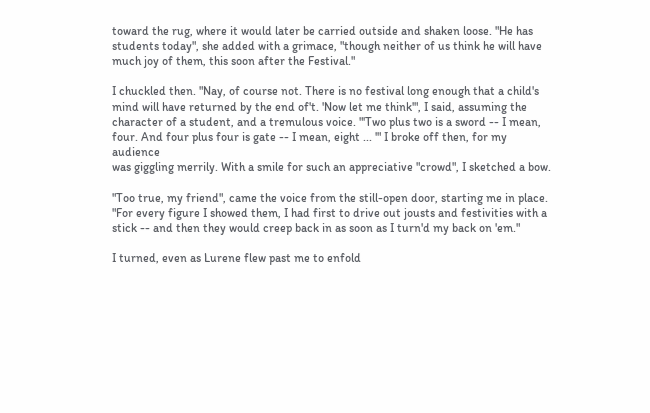toward the rug, where it would later be carried outside and shaken loose. "He has
students today", she added with a grimace, "though neither of us think he will have
much joy of them, this soon after the Festival."

I chuckled then. "Nay, of course not. There is no festival long enough that a child's
mind will have returned by the end of't. 'Now let me think'", I said, assuming the
character of a student, and a tremulous voice. "'Two plus two is a sword -- I mean,
four. And four plus four is gate -- I mean, eight ... '" I broke off then, for my audience
was giggling merrily. With a smile for such an appreciative "crowd", I sketched a bow.

"Too true, my friend", came the voice from the still-open door, starting me in place.
"For every figure I showed them, I had first to drive out jousts and festivities with a
stick -- and then they would creep back in as soon as I turn'd my back on 'em."

I turned, even as Lurene flew past me to enfold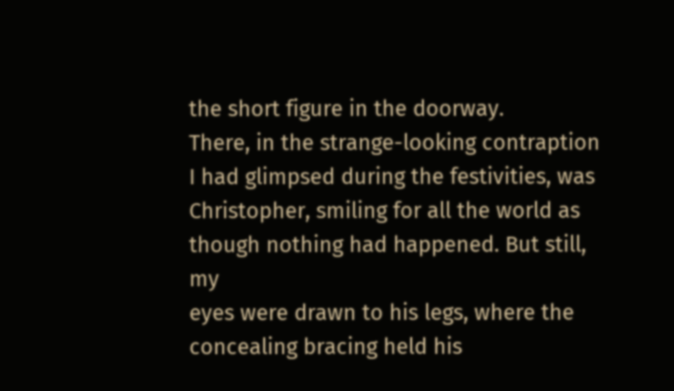the short figure in the doorway.
There, in the strange-looking contraption I had glimpsed during the festivities, was
Christopher, smiling for all the world as though nothing had happened. But still, my
eyes were drawn to his legs, where the concealing bracing held his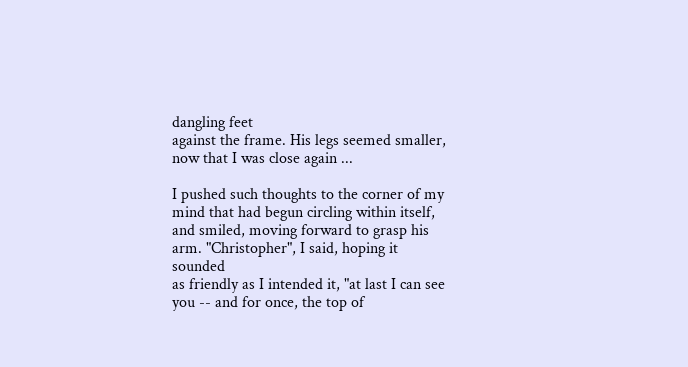dangling feet
against the frame. His legs seemed smaller, now that I was close again ...

I pushed such thoughts to the corner of my mind that had begun circling within itself,
and smiled, moving forward to grasp his arm. "Christopher", I said, hoping it sounded
as friendly as I intended it, "at last I can see you -- and for once, the top of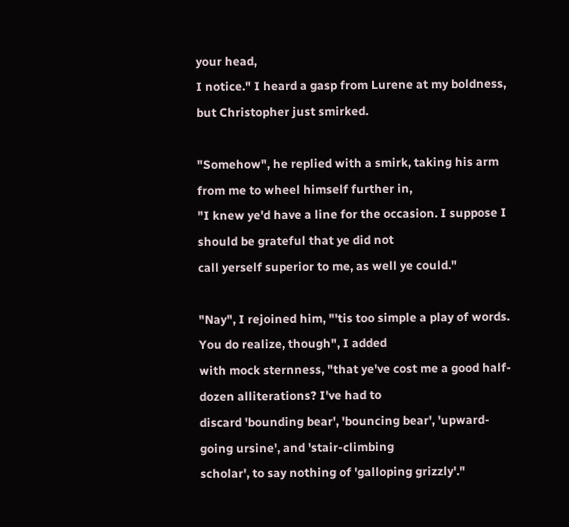your head,
I notice." I heard a gasp from Lurene at my boldness, but Christopher just smirked.

"Somehow", he replied with a smirk, taking his arm from me to wheel himself further in,
"I knew ye'd have a line for the occasion. I suppose I should be grateful that ye did not
call yerself superior to me, as well ye could."

"Nay", I rejoined him, "'tis too simple a play of words. You do realize, though", I added
with mock sternness, "that ye've cost me a good half-dozen alliterations? I've had to
discard 'bounding bear', 'bouncing bear', 'upward-going ursine', and 'stair-climbing
scholar', to say nothing of 'galloping grizzly'."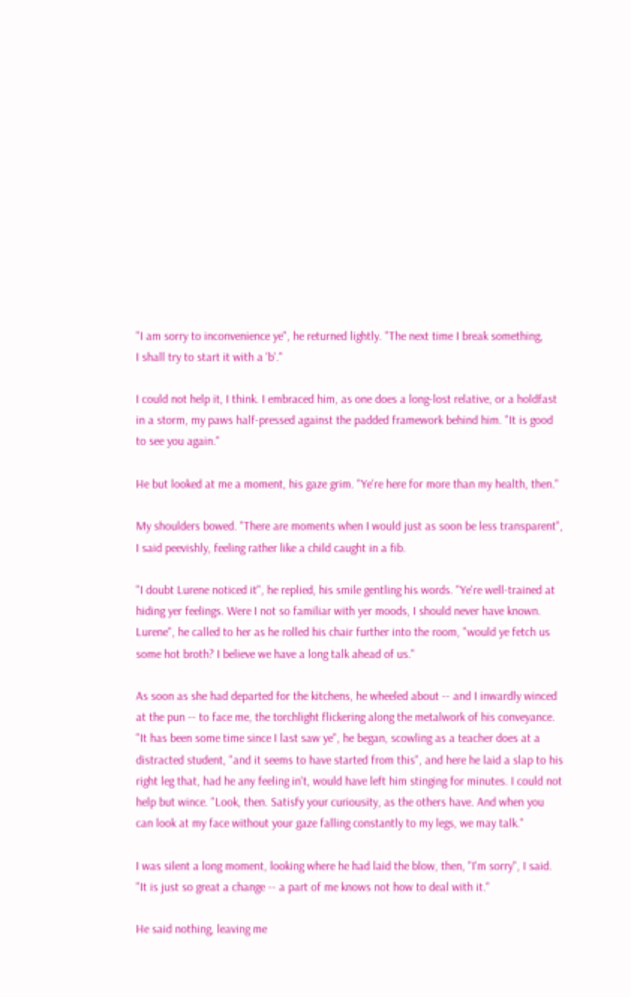"I am sorry to inconvenience ye", he returned lightly. "The next time I break something,
I shall try to start it with a 'b'."

I could not help it, I think. I embraced him, as one does a long-lost relative, or a holdfast
in a storm, my paws half-pressed against the padded framework behind him. "It is good
to see you again."

He but looked at me a moment, his gaze grim. "Ye're here for more than my health, then."

My shoulders bowed. "There are moments when I would just as soon be less transparent",
I said peevishly, feeling rather like a child caught in a fib.

"I doubt Lurene noticed it", he replied, his smile gentling his words. "Ye're well-trained at
hiding yer feelings. Were I not so familiar with yer moods, I should never have known.
Lurene", he called to her as he rolled his chair further into the room, "would ye fetch us
some hot broth? I believe we have a long talk ahead of us."

As soon as she had departed for the kitchens, he wheeled about -- and I inwardly winced
at the pun -- to face me, the torchlight flickering along the metalwork of his conveyance.
"It has been some time since I last saw ye", he began, scowling as a teacher does at a
distracted student, "and it seems to have started from this", and here he laid a slap to his
right leg that, had he any feeling in't, would have left him stinging for minutes. I could not
help but wince. "Look, then. Satisfy your curiousity, as the others have. And when you
can look at my face without your gaze falling constantly to my legs, we may talk."

I was silent a long moment, looking where he had laid the blow, then, "I'm sorry", I said.
"It is just so great a change -- a part of me knows not how to deal with it."

He said nothing, leaving me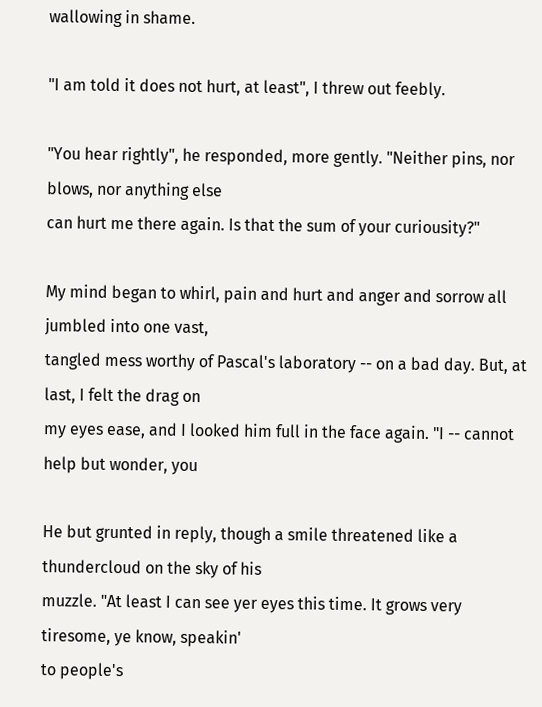wallowing in shame.

"I am told it does not hurt, at least", I threw out feebly.

"You hear rightly", he responded, more gently. "Neither pins, nor blows, nor anything else
can hurt me there again. Is that the sum of your curiousity?"

My mind began to whirl, pain and hurt and anger and sorrow all jumbled into one vast,
tangled mess worthy of Pascal's laboratory -- on a bad day. But, at last, I felt the drag on
my eyes ease, and I looked him full in the face again. "I -- cannot help but wonder, you

He but grunted in reply, though a smile threatened like a thundercloud on the sky of his
muzzle. "At least I can see yer eyes this time. It grows very tiresome, ye know, speakin'
to people's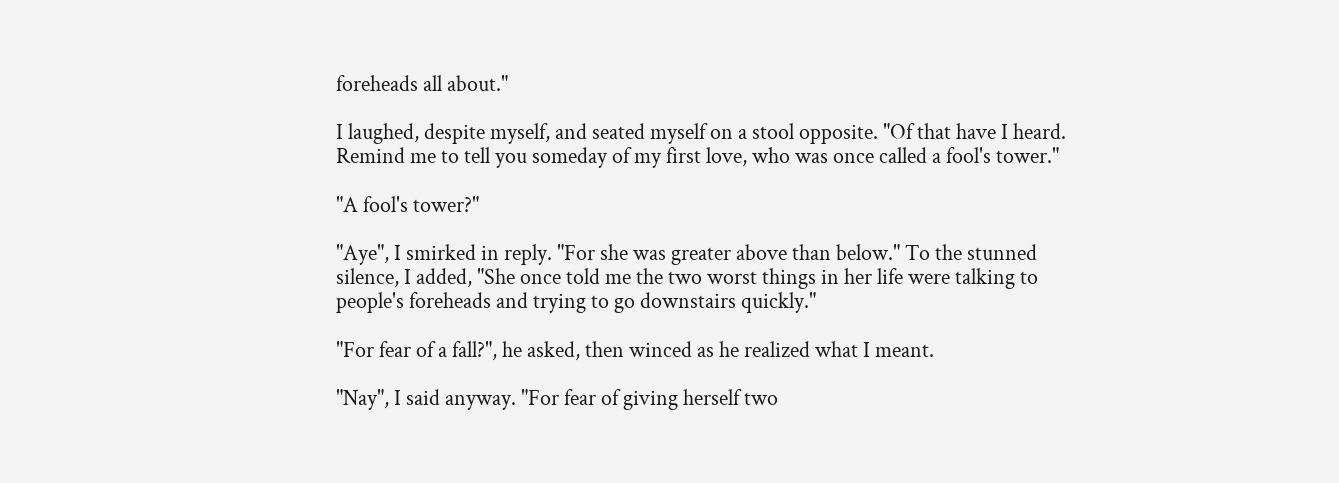foreheads all about."

I laughed, despite myself, and seated myself on a stool opposite. "Of that have I heard.
Remind me to tell you someday of my first love, who was once called a fool's tower."

"A fool's tower?"

"Aye", I smirked in reply. "For she was greater above than below." To the stunned
silence, I added, "She once told me the two worst things in her life were talking to
people's foreheads and trying to go downstairs quickly."

"For fear of a fall?", he asked, then winced as he realized what I meant.

"Nay", I said anyway. "For fear of giving herself two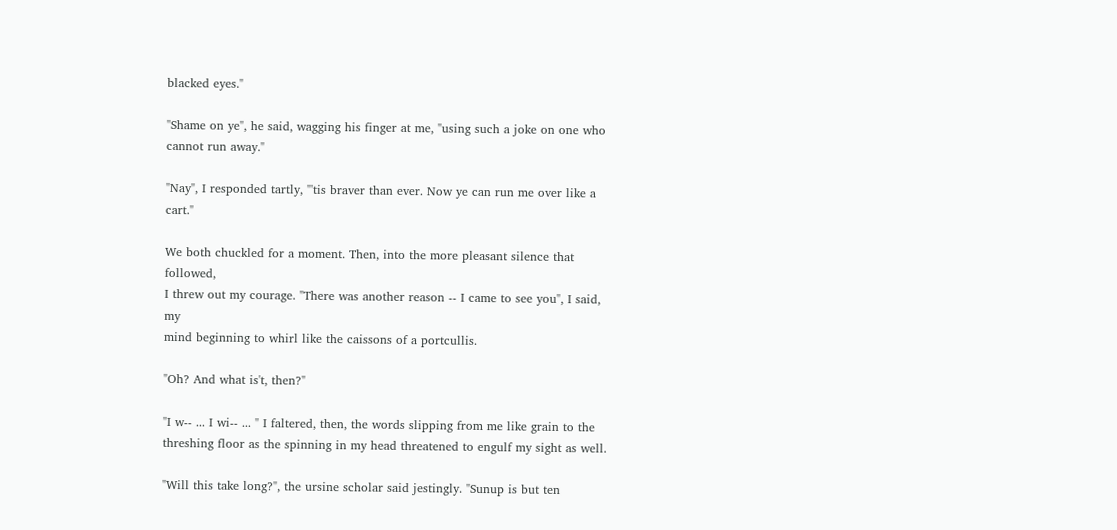blacked eyes."

"Shame on ye", he said, wagging his finger at me, "using such a joke on one who
cannot run away."

"Nay", I responded tartly, "'tis braver than ever. Now ye can run me over like a cart."

We both chuckled for a moment. Then, into the more pleasant silence that followed,
I threw out my courage. "There was another reason -- I came to see you", I said, my
mind beginning to whirl like the caissons of a portcullis.

"Oh? And what is't, then?"

"I w-- ... I wi-- ... " I faltered, then, the words slipping from me like grain to the
threshing floor as the spinning in my head threatened to engulf my sight as well.

"Will this take long?", the ursine scholar said jestingly. "Sunup is but ten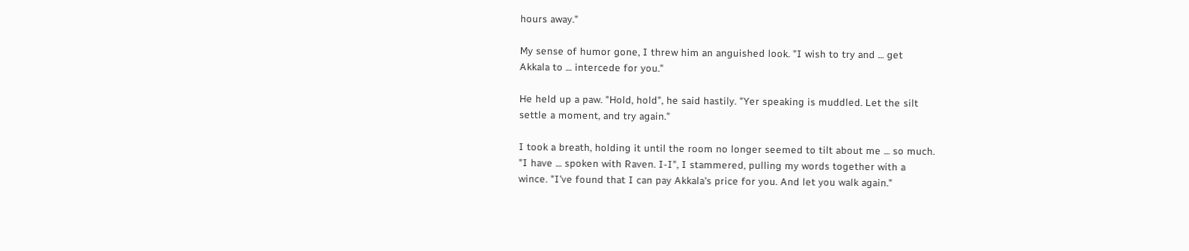hours away."

My sense of humor gone, I threw him an anguished look. "I wish to try and ... get
Akkala to ... intercede for you."

He held up a paw. "Hold, hold", he said hastily. "Yer speaking is muddled. Let the silt
settle a moment, and try again."

I took a breath, holding it until the room no longer seemed to tilt about me ... so much.
"I have ... spoken with Raven. I-I", I stammered, pulling my words together with a
wince. "I've found that I can pay Akkala's price for you. And let you walk again."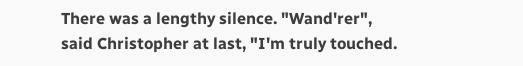There was a lengthy silence. "Wand'rer", said Christopher at last, "I'm truly touched.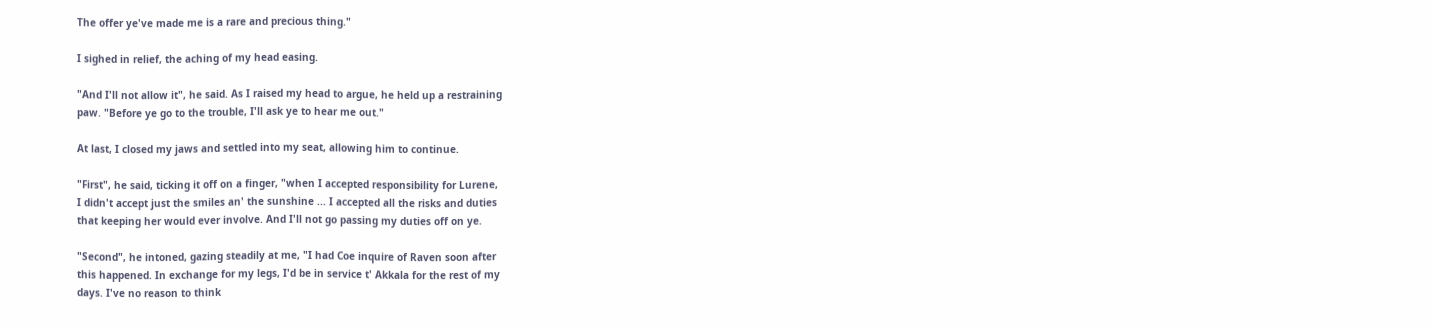The offer ye've made me is a rare and precious thing."

I sighed in relief, the aching of my head easing.

"And I'll not allow it", he said. As I raised my head to argue, he held up a restraining
paw. "Before ye go to the trouble, I'll ask ye to hear me out."

At last, I closed my jaws and settled into my seat, allowing him to continue.

"First", he said, ticking it off on a finger, "when I accepted responsibility for Lurene,
I didn't accept just the smiles an' the sunshine ... I accepted all the risks and duties
that keeping her would ever involve. And I'll not go passing my duties off on ye.

"Second", he intoned, gazing steadily at me, "I had Coe inquire of Raven soon after
this happened. In exchange for my legs, I'd be in service t' Akkala for the rest of my
days. I've no reason to think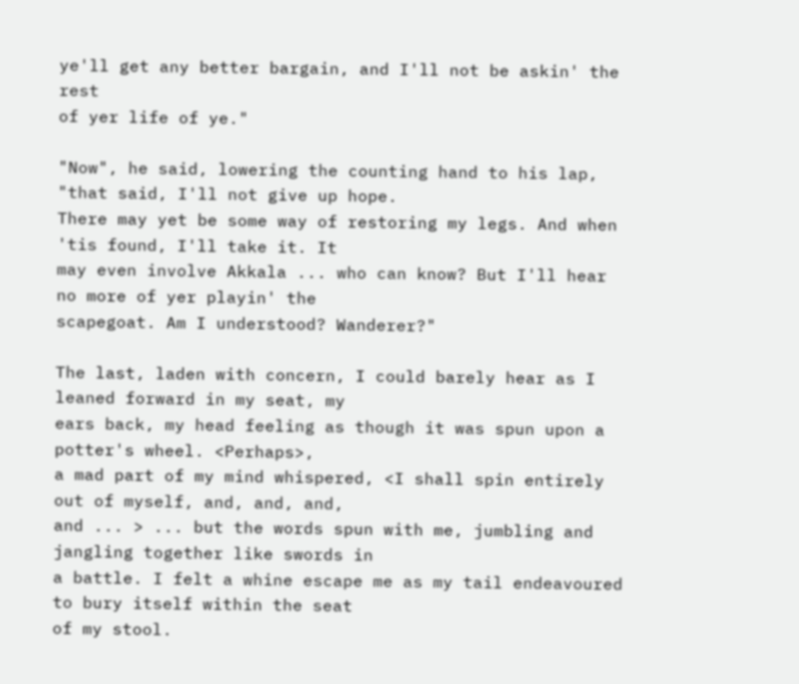ye'll get any better bargain, and I'll not be askin' the rest
of yer life of ye."

"Now", he said, lowering the counting hand to his lap, "that said, I'll not give up hope.
There may yet be some way of restoring my legs. And when 'tis found, I'll take it. It
may even involve Akkala ... who can know? But I'll hear no more of yer playin' the
scapegoat. Am I understood? Wanderer?"

The last, laden with concern, I could barely hear as I leaned forward in my seat, my
ears back, my head feeling as though it was spun upon a potter's wheel. <Perhaps>,
a mad part of my mind whispered, <I shall spin entirely out of myself, and, and, and,
and ... > ... but the words spun with me, jumbling and jangling together like swords in
a battle. I felt a whine escape me as my tail endeavoured to bury itself within the seat
of my stool.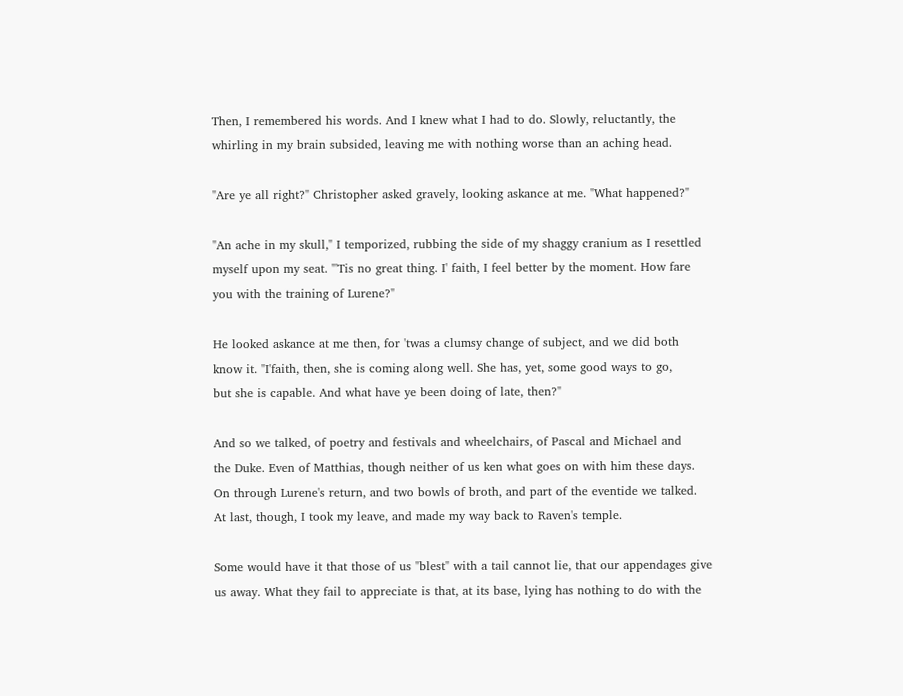Then, I remembered his words. And I knew what I had to do. Slowly, reluctantly, the
whirling in my brain subsided, leaving me with nothing worse than an aching head.

"Are ye all right?" Christopher asked gravely, looking askance at me. "What happened?"

"An ache in my skull," I temporized, rubbing the side of my shaggy cranium as I resettled
myself upon my seat. "'Tis no great thing. I' faith, I feel better by the moment. How fare
you with the training of Lurene?"

He looked askance at me then, for 'twas a clumsy change of subject, and we did both
know it. "I'faith, then, she is coming along well. She has, yet, some good ways to go,
but she is capable. And what have ye been doing of late, then?"

And so we talked, of poetry and festivals and wheelchairs, of Pascal and Michael and
the Duke. Even of Matthias, though neither of us ken what goes on with him these days.
On through Lurene's return, and two bowls of broth, and part of the eventide we talked.
At last, though, I took my leave, and made my way back to Raven's temple.

Some would have it that those of us "blest" with a tail cannot lie, that our appendages give
us away. What they fail to appreciate is that, at its base, lying has nothing to do with the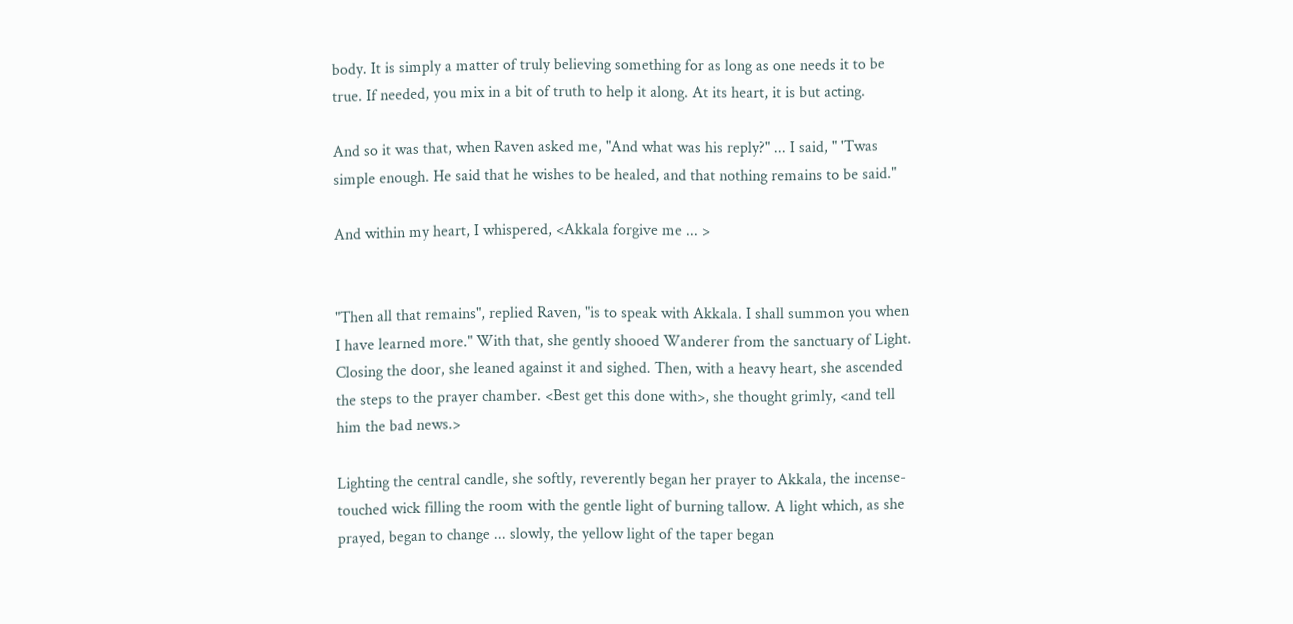body. It is simply a matter of truly believing something for as long as one needs it to be
true. If needed, you mix in a bit of truth to help it along. At its heart, it is but acting.

And so it was that, when Raven asked me, "And what was his reply?" ... I said, " 'Twas
simple enough. He said that he wishes to be healed, and that nothing remains to be said."

And within my heart, I whispered, <Akkala forgive me ... >


"Then all that remains", replied Raven, "is to speak with Akkala. I shall summon you when
I have learned more." With that, she gently shooed Wanderer from the sanctuary of Light.
Closing the door, she leaned against it and sighed. Then, with a heavy heart, she ascended
the steps to the prayer chamber. <Best get this done with>, she thought grimly, <and tell
him the bad news.>

Lighting the central candle, she softly, reverently began her prayer to Akkala, the incense-
touched wick filling the room with the gentle light of burning tallow. A light which, as she
prayed, began to change ... slowly, the yellow light of the taper began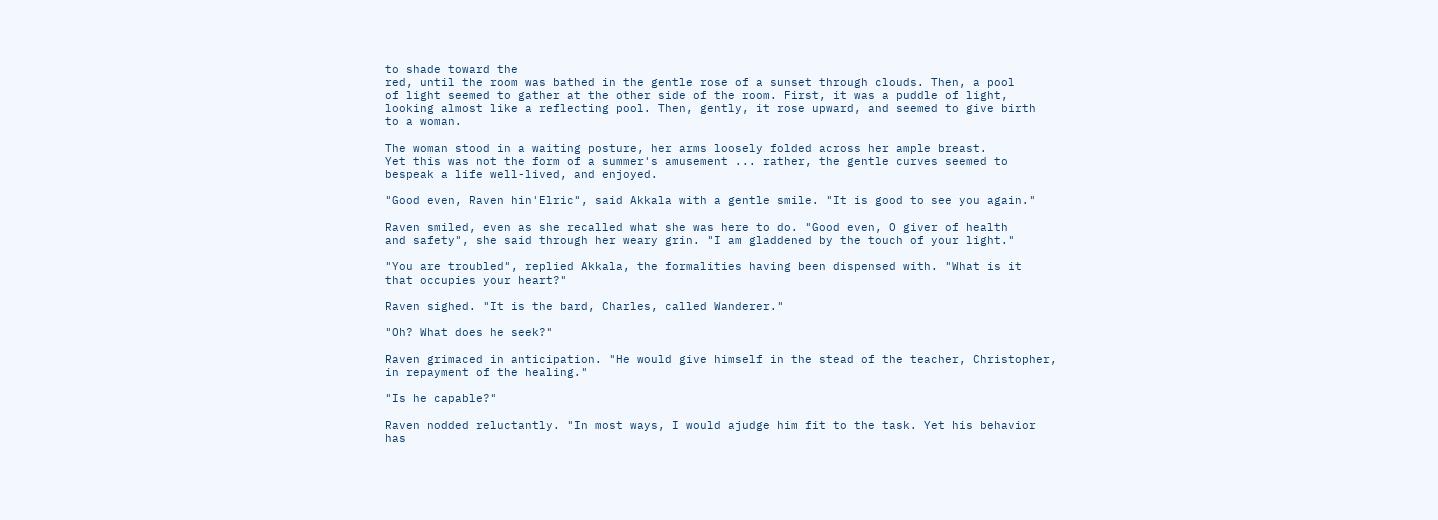to shade toward the
red, until the room was bathed in the gentle rose of a sunset through clouds. Then, a pool
of light seemed to gather at the other side of the room. First, it was a puddle of light,
looking almost like a reflecting pool. Then, gently, it rose upward, and seemed to give birth
to a woman.

The woman stood in a waiting posture, her arms loosely folded across her ample breast.
Yet this was not the form of a summer's amusement ... rather, the gentle curves seemed to
bespeak a life well-lived, and enjoyed.

"Good even, Raven hin'Elric", said Akkala with a gentle smile. "It is good to see you again."

Raven smiled, even as she recalled what she was here to do. "Good even, O giver of health
and safety", she said through her weary grin. "I am gladdened by the touch of your light."

"You are troubled", replied Akkala, the formalities having been dispensed with. "What is it
that occupies your heart?"

Raven sighed. "It is the bard, Charles, called Wanderer."

"Oh? What does he seek?"

Raven grimaced in anticipation. "He would give himself in the stead of the teacher, Christopher,
in repayment of the healing."

"Is he capable?"

Raven nodded reluctantly. "In most ways, I would ajudge him fit to the task. Yet his behavior
has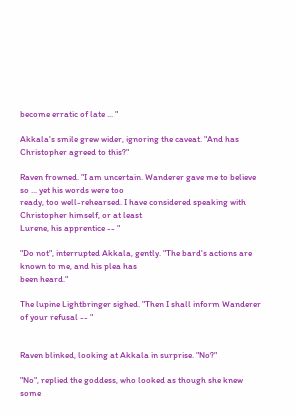become erratic of late ... "

Akkala's smile grew wider, ignoring the caveat. "And has Christopher agreed to this?"

Raven frowned. "I am uncertain. Wanderer gave me to believe so ... yet his words were too
ready, too well-rehearsed. I have considered speaking with Christopher himself, or at least
Lurene, his apprentice -- "

"Do not", interrupted Akkala, gently. "The bard's actions are known to me, and his plea has
been heard."

The lupine Lightbringer sighed. "Then I shall inform Wanderer of your refusal -- "


Raven blinked, looking at Akkala in surprise. "No?"

"No", replied the goddess, who looked as though she knew some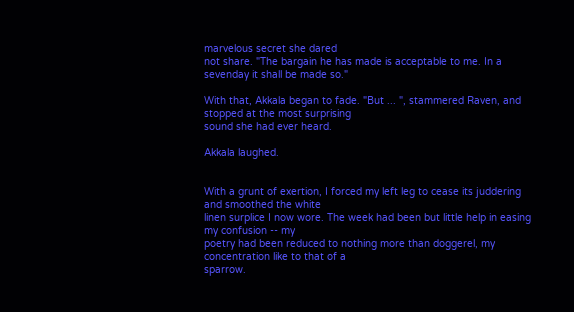marvelous secret she dared
not share. "The bargain he has made is acceptable to me. In a sevenday it shall be made so."

With that, Akkala began to fade. "But ... ", stammered Raven, and stopped at the most surprising
sound she had ever heard.

Akkala laughed.


With a grunt of exertion, I forced my left leg to cease its juddering and smoothed the white
linen surplice I now wore. The week had been but little help in easing my confusion -- my
poetry had been reduced to nothing more than doggerel, my concentration like to that of a
sparrow.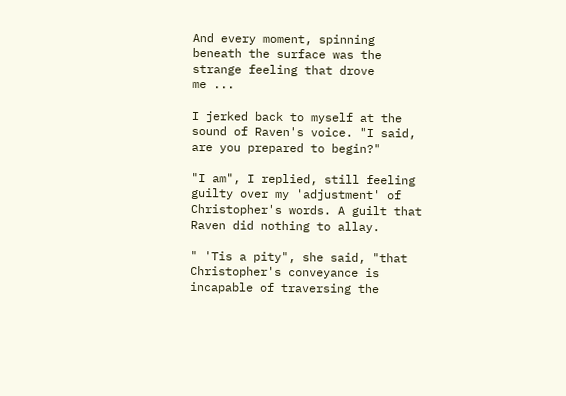And every moment, spinning beneath the surface was the strange feeling that drove
me ...

I jerked back to myself at the sound of Raven's voice. "I said, are you prepared to begin?"

"I am", I replied, still feeling guilty over my 'adjustment' of Christopher's words. A guilt that
Raven did nothing to allay.

" 'Tis a pity", she said, "that Christopher's conveyance is incapable of traversing the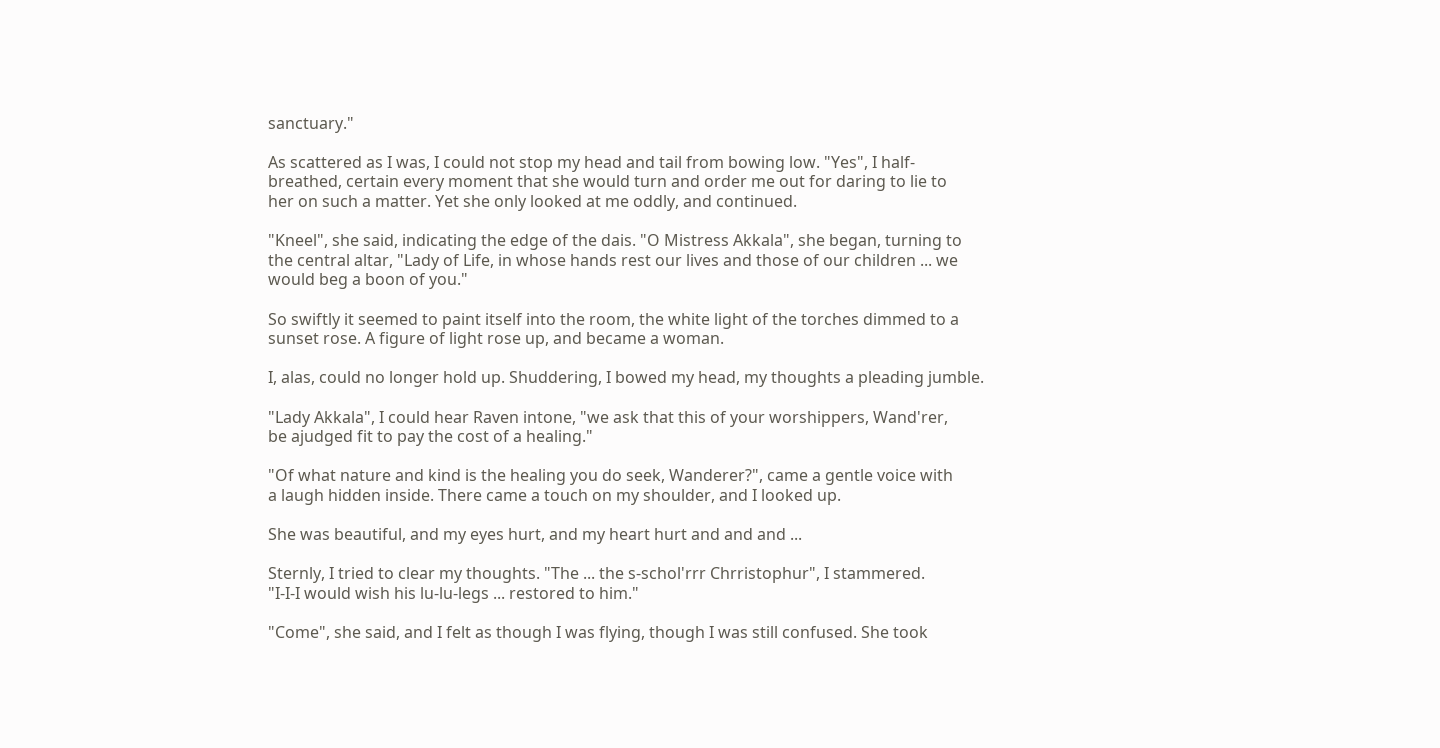sanctuary."

As scattered as I was, I could not stop my head and tail from bowing low. "Yes", I half-
breathed, certain every moment that she would turn and order me out for daring to lie to
her on such a matter. Yet she only looked at me oddly, and continued.

"Kneel", she said, indicating the edge of the dais. "O Mistress Akkala", she began, turning to
the central altar, "Lady of Life, in whose hands rest our lives and those of our children ... we
would beg a boon of you."

So swiftly it seemed to paint itself into the room, the white light of the torches dimmed to a
sunset rose. A figure of light rose up, and became a woman.

I, alas, could no longer hold up. Shuddering, I bowed my head, my thoughts a pleading jumble.

"Lady Akkala", I could hear Raven intone, "we ask that this of your worshippers, Wand'rer,
be ajudged fit to pay the cost of a healing."

"Of what nature and kind is the healing you do seek, Wanderer?", came a gentle voice with
a laugh hidden inside. There came a touch on my shoulder, and I looked up.

She was beautiful, and my eyes hurt, and my heart hurt and and and ...

Sternly, I tried to clear my thoughts. "The ... the s-schol'rrr Chrristophur", I stammered.
"I-I-I would wish his lu-lu-legs ... restored to him."

"Come", she said, and I felt as though I was flying, though I was still confused. She took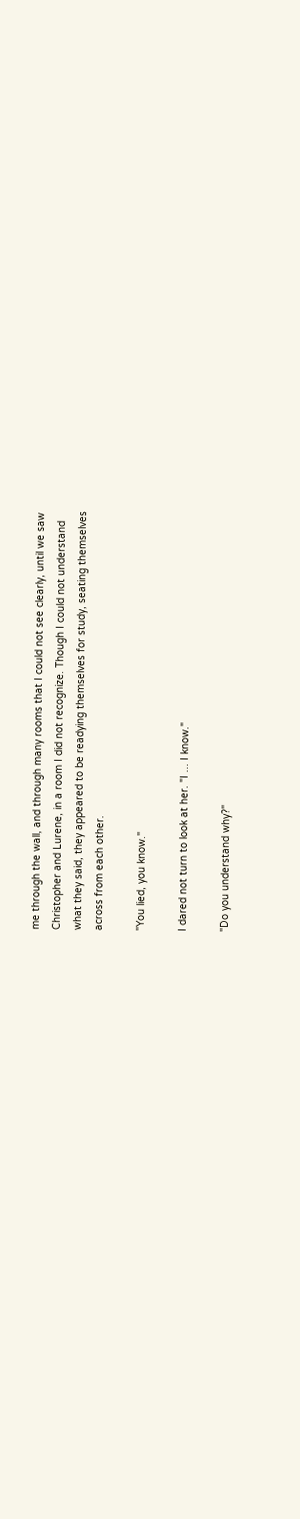me through the wall, and through many rooms that I could not see clearly, until we saw
Christopher and Lurene, in a room I did not recognize. Though I could not understand
what they said, they appeared to be readying themselves for study, seating themselves
across from each other.

"You lied, you know."

I dared not turn to look at her. "I ... I know."

"Do you understand why?"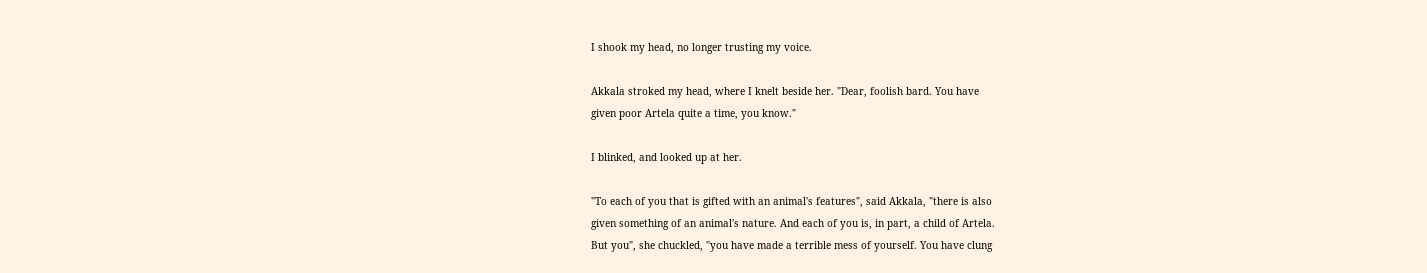I shook my head, no longer trusting my voice.

Akkala stroked my head, where I knelt beside her. "Dear, foolish bard. You have
given poor Artela quite a time, you know."

I blinked, and looked up at her.

"To each of you that is gifted with an animal's features", said Akkala, "there is also
given something of an animal's nature. And each of you is, in part, a child of Artela.
But you", she chuckled, "you have made a terrible mess of yourself. You have clung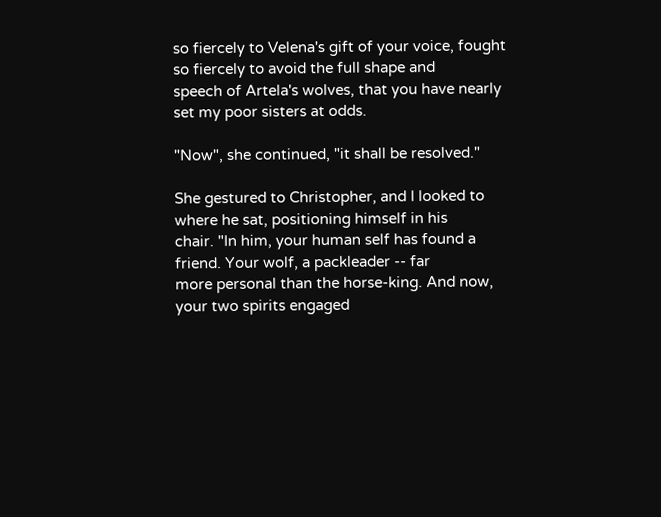so fiercely to Velena's gift of your voice, fought so fiercely to avoid the full shape and
speech of Artela's wolves, that you have nearly set my poor sisters at odds.

"Now", she continued, "it shall be resolved."

She gestured to Christopher, and I looked to where he sat, positioning himself in his
chair. "In him, your human self has found a friend. Your wolf, a packleader -- far
more personal than the horse-king. And now, your two spirits engaged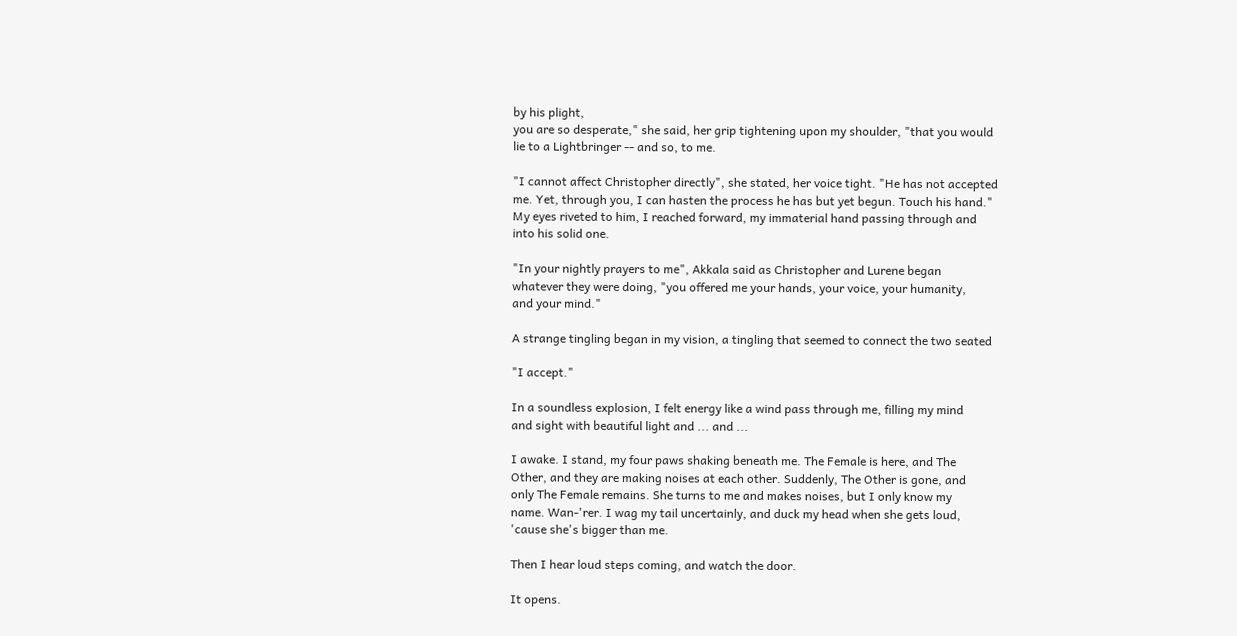by his plight,
you are so desperate," she said, her grip tightening upon my shoulder, "that you would
lie to a Lightbringer -- and so, to me.

"I cannot affect Christopher directly", she stated, her voice tight. "He has not accepted
me. Yet, through you, I can hasten the process he has but yet begun. Touch his hand."
My eyes riveted to him, I reached forward, my immaterial hand passing through and
into his solid one.

"In your nightly prayers to me", Akkala said as Christopher and Lurene began
whatever they were doing, "you offered me your hands, your voice, your humanity,
and your mind."

A strange tingling began in my vision, a tingling that seemed to connect the two seated

"I accept."

In a soundless explosion, I felt energy like a wind pass through me, filling my mind
and sight with beautiful light and ... and ...

I awake. I stand, my four paws shaking beneath me. The Female is here, and The
Other, and they are making noises at each other. Suddenly, The Other is gone, and
only The Female remains. She turns to me and makes noises, but I only know my
name. Wan-'rer. I wag my tail uncertainly, and duck my head when she gets loud,
'cause she's bigger than me.

Then I hear loud steps coming, and watch the door.

It opens.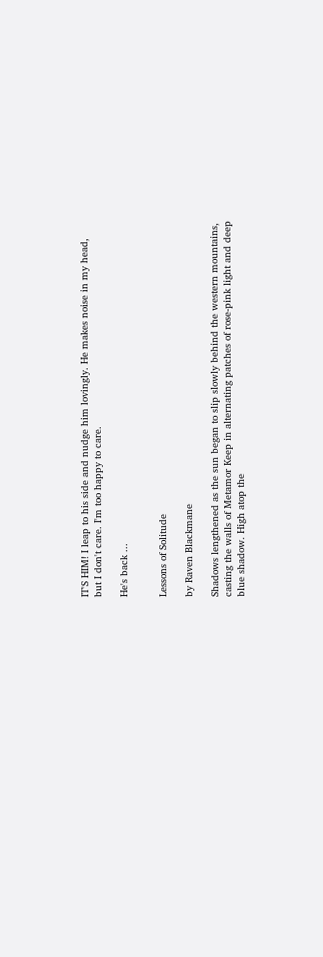IT'S HIM! I leap to his side and nudge him lovingly. He makes noise in my head,
but I don't care. I'm too happy to care.

He's back ...


Lessons of Solitude

by Raven Blackmane

Shadows lengthened as the sun began to slip slowly behind the western mountains,
casting the walls of Metamor Keep in alternating patches of rose-pink light and deep
blue shadow. High atop the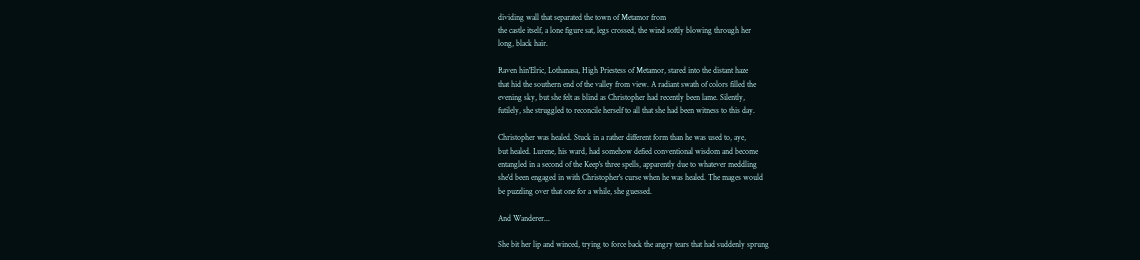dividing wall that separated the town of Metamor from
the castle itself, a lone figure sat, legs crossed, the wind softly blowing through her
long, black hair.

Raven hin'Elric, Lothanasa, High Priestess of Metamor, stared into the distant haze
that hid the southern end of the valley from view. A radiant swath of colors filled the
evening sky, but she felt as blind as Christopher had recently been lame. Silently,
futilely, she struggled to reconcile herself to all that she had been witness to this day.

Christopher was healed. Stuck in a rather different form than he was used to, aye,
but healed. Lurene, his ward, had somehow defied conventional wisdom and become
entangled in a second of the Keep's three spells, apparently due to whatever meddling
she'd been engaged in with Christopher's curse when he was healed. The mages would
be puzzling over that one for a while, she guessed.

And Wanderer...

She bit her lip and winced, trying to force back the angry tears that had suddenly sprung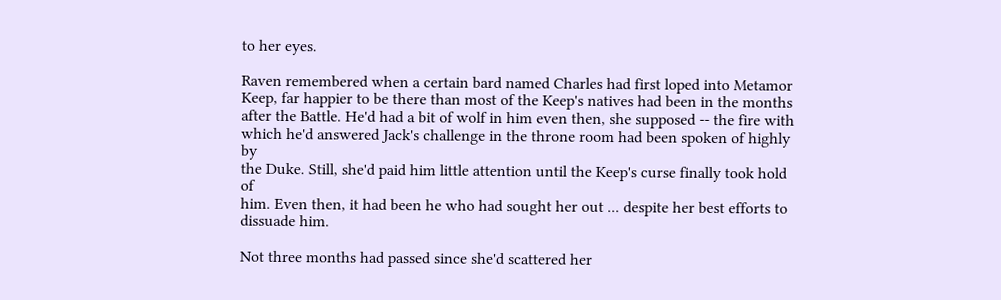to her eyes.

Raven remembered when a certain bard named Charles had first loped into Metamor
Keep, far happier to be there than most of the Keep's natives had been in the months
after the Battle. He'd had a bit of wolf in him even then, she supposed -- the fire with
which he'd answered Jack's challenge in the throne room had been spoken of highly by
the Duke. Still, she'd paid him little attention until the Keep's curse finally took hold of
him. Even then, it had been he who had sought her out ... despite her best efforts to
dissuade him.

Not three months had passed since she'd scattered her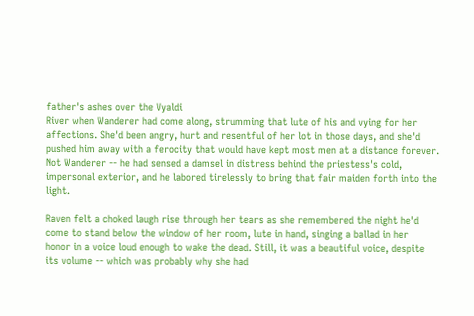father's ashes over the Vyaldi
River when Wanderer had come along, strumming that lute of his and vying for her
affections. She'd been angry, hurt and resentful of her lot in those days, and she'd
pushed him away with a ferocity that would have kept most men at a distance forever.
Not Wanderer -- he had sensed a damsel in distress behind the priestess's cold,
impersonal exterior, and he labored tirelessly to bring that fair maiden forth into the light.

Raven felt a choked laugh rise through her tears as she remembered the night he'd
come to stand below the window of her room, lute in hand, singing a ballad in her
honor in a voice loud enough to wake the dead. Still, it was a beautiful voice, despite
its volume -- which was probably why she had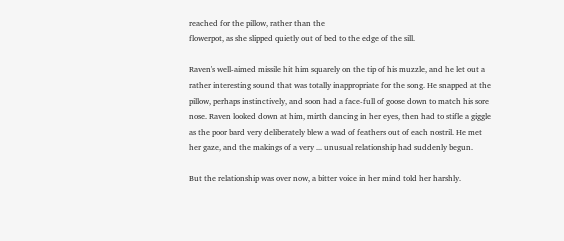reached for the pillow, rather than the
flowerpot, as she slipped quietly out of bed to the edge of the sill.

Raven's well-aimed missile hit him squarely on the tip of his muzzle, and he let out a
rather interesting sound that was totally inappropriate for the song. He snapped at the
pillow, perhaps instinctively, and soon had a face-full of goose down to match his sore
nose. Raven looked down at him, mirth dancing in her eyes, then had to stifle a giggle
as the poor bard very deliberately blew a wad of feathers out of each nostril. He met
her gaze, and the makings of a very ... unusual relationship had suddenly begun.

But the relationship was over now, a bitter voice in her mind told her harshly.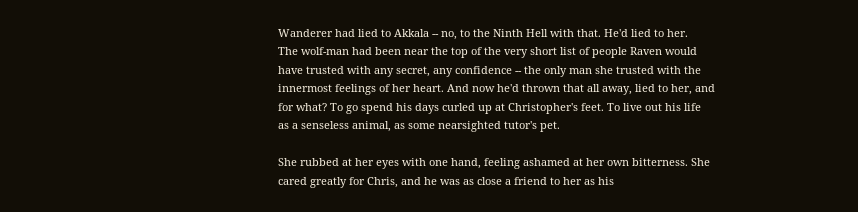Wanderer had lied to Akkala -- no, to the Ninth Hell with that. He'd lied to her.
The wolf-man had been near the top of the very short list of people Raven would
have trusted with any secret, any confidence -- the only man she trusted with the
innermost feelings of her heart. And now he'd thrown that all away, lied to her, and
for what? To go spend his days curled up at Christopher's feet. To live out his life
as a senseless animal, as some nearsighted tutor's pet.

She rubbed at her eyes with one hand, feeling ashamed at her own bitterness. She
cared greatly for Chris, and he was as close a friend to her as his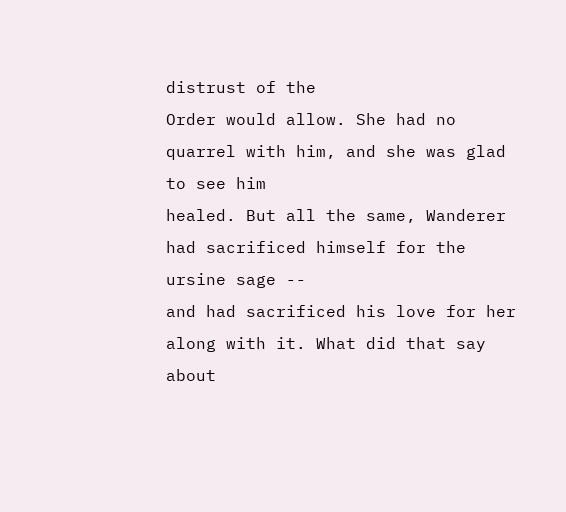distrust of the
Order would allow. She had no quarrel with him, and she was glad to see him
healed. But all the same, Wanderer had sacrificed himself for the ursine sage --
and had sacrificed his love for her along with it. What did that say about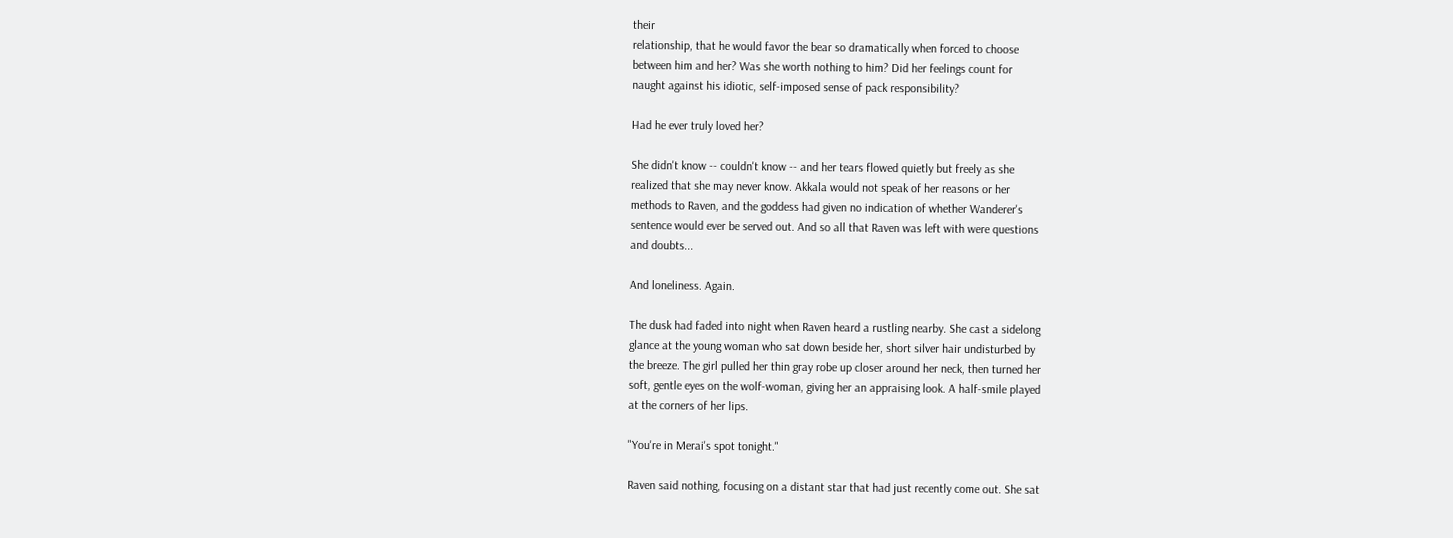their
relationship, that he would favor the bear so dramatically when forced to choose
between him and her? Was she worth nothing to him? Did her feelings count for
naught against his idiotic, self-imposed sense of pack responsibility?

Had he ever truly loved her?

She didn't know -- couldn't know -- and her tears flowed quietly but freely as she
realized that she may never know. Akkala would not speak of her reasons or her
methods to Raven, and the goddess had given no indication of whether Wanderer's
sentence would ever be served out. And so all that Raven was left with were questions
and doubts...

And loneliness. Again.

The dusk had faded into night when Raven heard a rustling nearby. She cast a sidelong
glance at the young woman who sat down beside her, short silver hair undisturbed by
the breeze. The girl pulled her thin gray robe up closer around her neck, then turned her
soft, gentle eyes on the wolf-woman, giving her an appraising look. A half-smile played
at the corners of her lips.

"You're in Merai's spot tonight."

Raven said nothing, focusing on a distant star that had just recently come out. She sat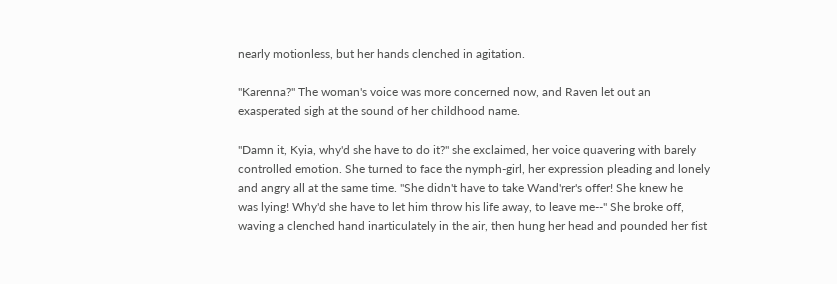nearly motionless, but her hands clenched in agitation.

"Karenna?" The woman's voice was more concerned now, and Raven let out an
exasperated sigh at the sound of her childhood name.

"Damn it, Kyia, why'd she have to do it?" she exclaimed, her voice quavering with barely
controlled emotion. She turned to face the nymph-girl, her expression pleading and lonely
and angry all at the same time. "She didn't have to take Wand'rer's offer! She knew he
was lying! Why'd she have to let him throw his life away, to leave me--" She broke off,
waving a clenched hand inarticulately in the air, then hung her head and pounded her fist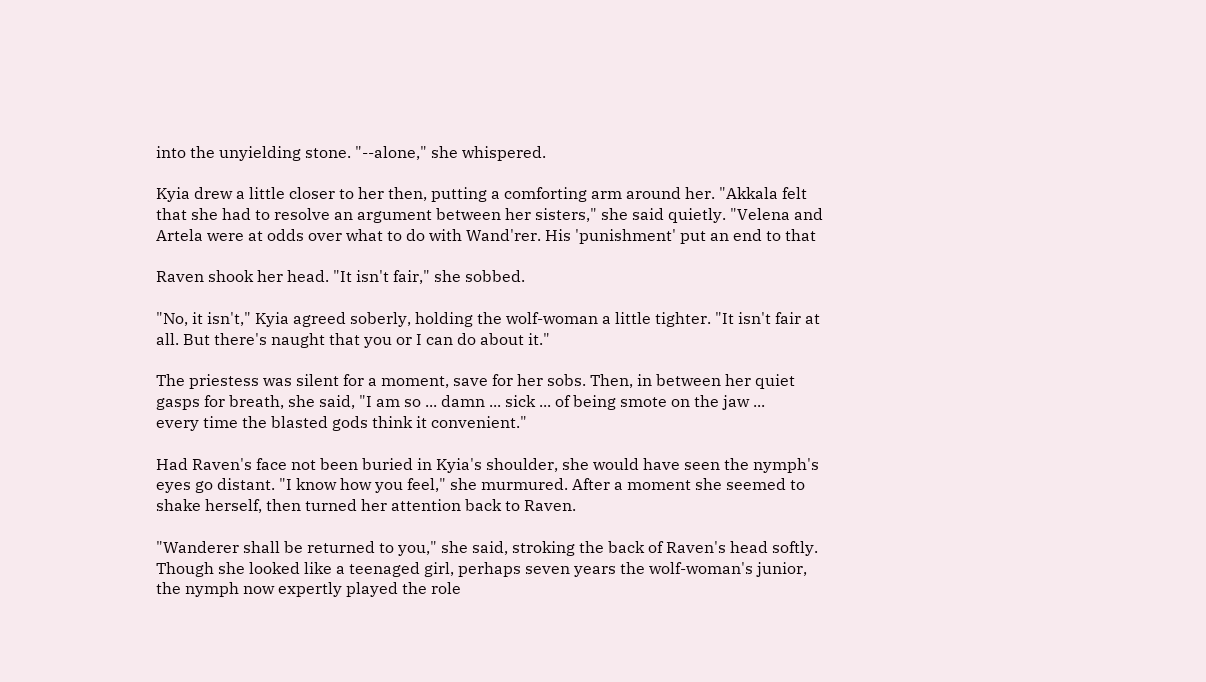into the unyielding stone. "--alone," she whispered.

Kyia drew a little closer to her then, putting a comforting arm around her. "Akkala felt
that she had to resolve an argument between her sisters," she said quietly. "Velena and
Artela were at odds over what to do with Wand'rer. His 'punishment' put an end to that

Raven shook her head. "It isn't fair," she sobbed.

"No, it isn't," Kyia agreed soberly, holding the wolf-woman a little tighter. "It isn't fair at
all. But there's naught that you or I can do about it."

The priestess was silent for a moment, save for her sobs. Then, in between her quiet
gasps for breath, she said, "I am so ... damn ... sick ... of being smote on the jaw ...
every time the blasted gods think it convenient."

Had Raven's face not been buried in Kyia's shoulder, she would have seen the nymph's
eyes go distant. "I know how you feel," she murmured. After a moment she seemed to
shake herself, then turned her attention back to Raven.

"Wanderer shall be returned to you," she said, stroking the back of Raven's head softly.
Though she looked like a teenaged girl, perhaps seven years the wolf-woman's junior,
the nymph now expertly played the role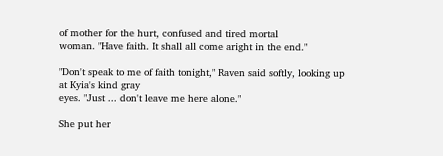of mother for the hurt, confused and tired mortal
woman. "Have faith. It shall all come aright in the end."

"Don't speak to me of faith tonight," Raven said softly, looking up at Kyia's kind gray
eyes. "Just ... don't leave me here alone."

She put her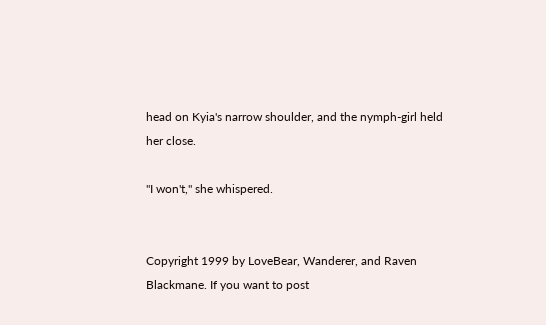head on Kyia's narrow shoulder, and the nymph-girl held her close.

"I won't," she whispered.


Copyright 1999 by LoveBear, Wanderer, and Raven Blackmane. If you want to post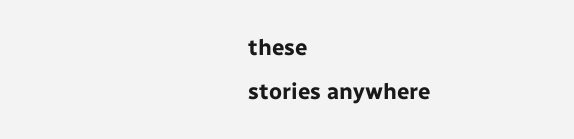these
stories anywhere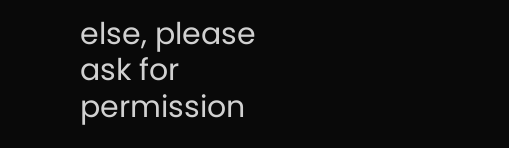else, please ask for permission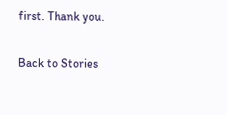first. Thank you.

Back to Stories